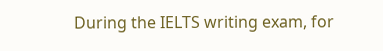During the IELTS writing exam, for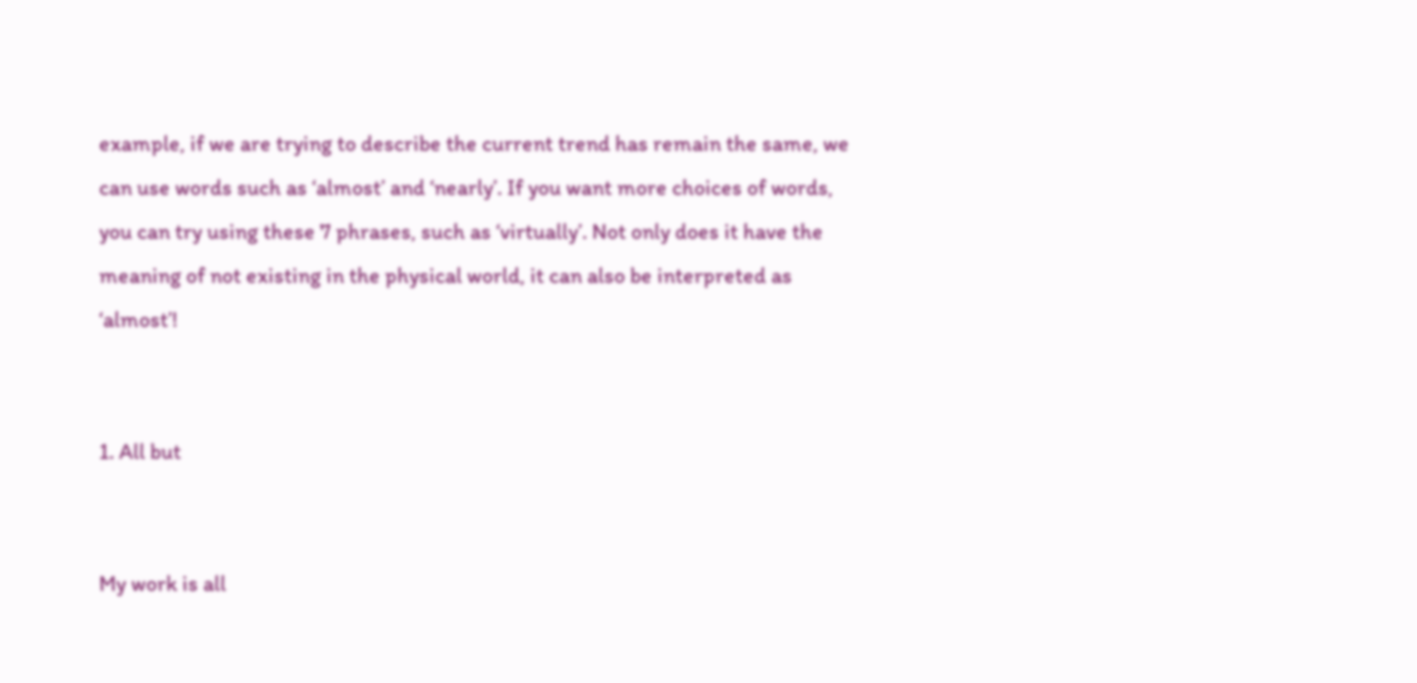example, if we are trying to describe the current trend has remain the same, we can use words such as ‘almost’ and ‘nearly’. If you want more choices of words, you can try using these 7 phrases, such as ‘virtually’. Not only does it have the meaning of not existing in the physical world, it can also be interpreted as ‘almost’!


1. All but


My work is all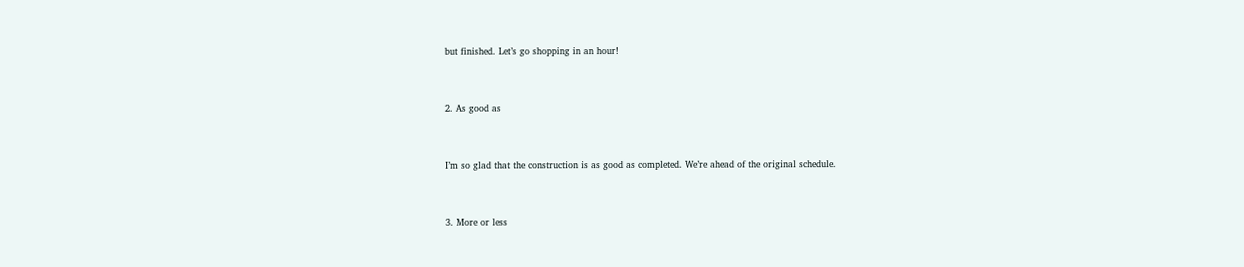but finished. Let’s go shopping in an hour!


2. As good as


I’m so glad that the construction is as good as completed. We’re ahead of the original schedule.


3. More or less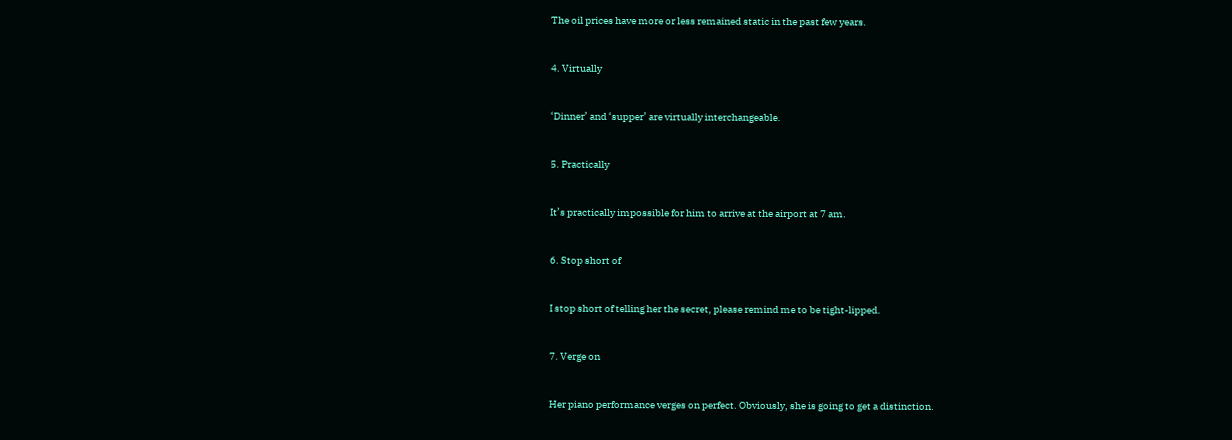The oil prices have more or less remained static in the past few years.


4. Virtually


‘Dinner’ and ‘supper’ are virtually interchangeable.


5. Practically


It’s practically impossible for him to arrive at the airport at 7 am.


6. Stop short of


I stop short of telling her the secret, please remind me to be tight-lipped.


7. Verge on


Her piano performance verges on perfect. Obviously, she is going to get a distinction.